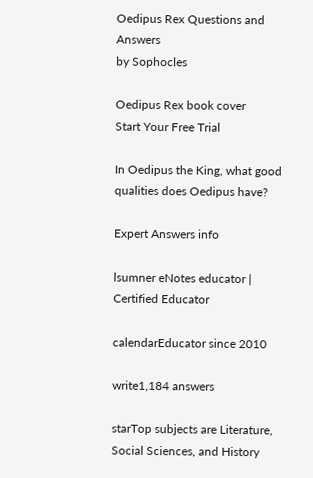Oedipus Rex Questions and Answers
by Sophocles

Oedipus Rex book cover
Start Your Free Trial

In Oedipus the King, what good qualities does Oedipus have?

Expert Answers info

lsumner eNotes educator | Certified Educator

calendarEducator since 2010

write1,184 answers

starTop subjects are Literature, Social Sciences, and History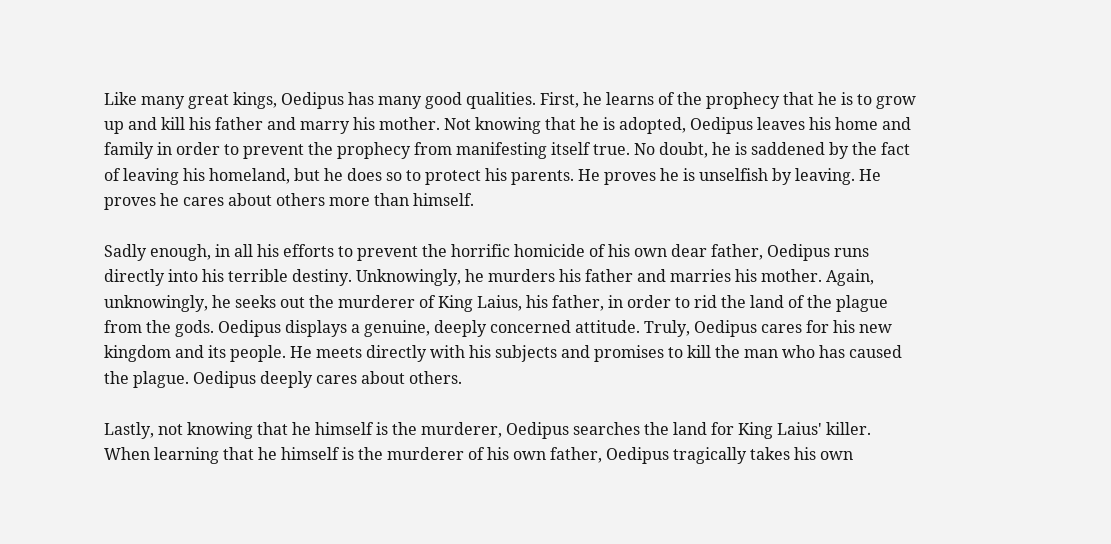Like many great kings, Oedipus has many good qualities. First, he learns of the prophecy that he is to grow up and kill his father and marry his mother. Not knowing that he is adopted, Oedipus leaves his home and family in order to prevent the prophecy from manifesting itself true. No doubt, he is saddened by the fact of leaving his homeland, but he does so to protect his parents. He proves he is unselfish by leaving. He proves he cares about others more than himself.

Sadly enough, in all his efforts to prevent the horrific homicide of his own dear father, Oedipus runs directly into his terrible destiny. Unknowingly, he murders his father and marries his mother. Again, unknowingly, he seeks out the murderer of King Laius, his father, in order to rid the land of the plague from the gods. Oedipus displays a genuine, deeply concerned attitude. Truly, Oedipus cares for his new kingdom and its people. He meets directly with his subjects and promises to kill the man who has caused the plague. Oedipus deeply cares about others.

Lastly, not knowing that he himself is the murderer, Oedipus searches the land for King Laius' killer. When learning that he himself is the murderer of his own father, Oedipus tragically takes his own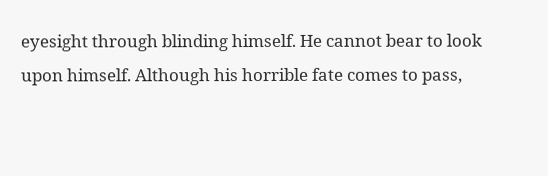eyesight through blinding himself. He cannot bear to look upon himself. Although his horrible fate comes to pass,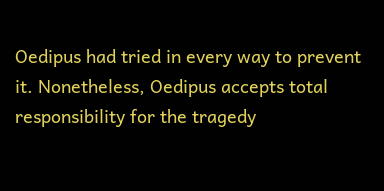Oedipus had tried in every way to prevent it. Nonetheless, Oedipus accepts total responsibility for the tragedy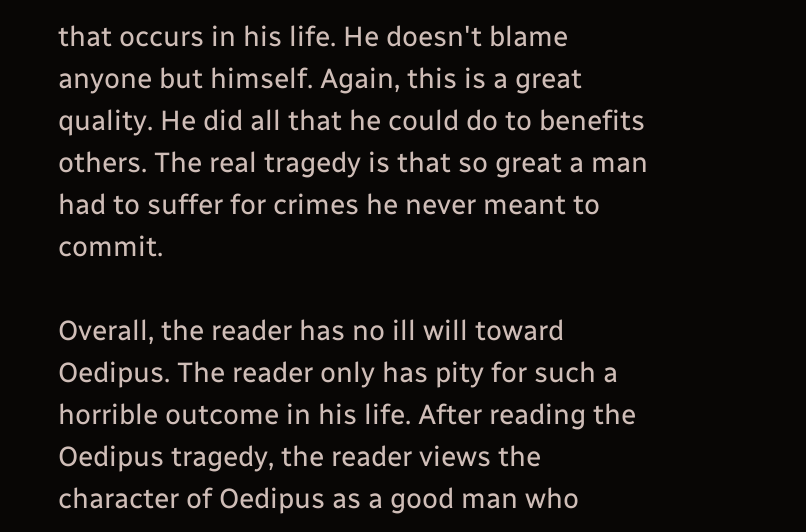that occurs in his life. He doesn't blame anyone but himself. Again, this is a great quality. He did all that he could do to benefits others. The real tragedy is that so great a man had to suffer for crimes he never meant to commit.

Overall, the reader has no ill will toward Oedipus. The reader only has pity for such a horrible outcome in his life. After reading the Oedipus tragedy, the reader views the character of Oedipus as a good man who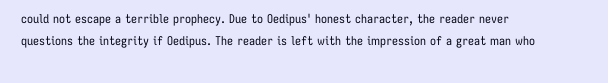could not escape a terrible prophecy. Due to Oedipus' honest character, the reader never questions the integrity if Oedipus. The reader is left with the impression of a great man who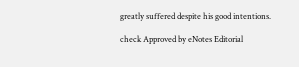greatly suffered despite his good intentions.

check Approved by eNotes Editorial